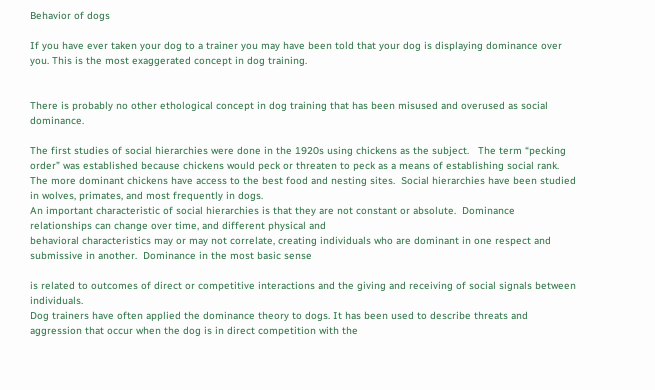Behavior of dogs

If you have ever taken your dog to a trainer you may have been told that your dog is displaying dominance over you. This is the most exaggerated concept in dog training.


There is probably no other ethological concept in dog training that has been misused and overused as social dominance.

The first studies of social hierarchies were done in the 1920s using chickens as the subject.   The term “pecking order” was established because chickens would peck or threaten to peck as a means of establishing social rank.  The more dominant chickens have access to the best food and nesting sites.  Social hierarchies have been studied in wolves, primates, and most frequently in dogs.
An important characteristic of social hierarchies is that they are not constant or absolute.  Dominance relationships can change over time, and different physical and
behavioral characteristics may or may not correlate, creating individuals who are dominant in one respect and submissive in another.  Dominance in the most basic sense

is related to outcomes of direct or competitive interactions and the giving and receiving of social signals between individuals.
Dog trainers have often applied the dominance theory to dogs. It has been used to describe threats and aggression that occur when the dog is in direct competition with the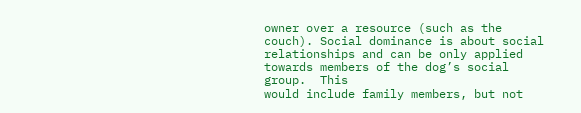owner over a resource (such as the couch). Social dominance is about social relationships and can be only applied towards members of the dog’s social group.  This
would include family members, but not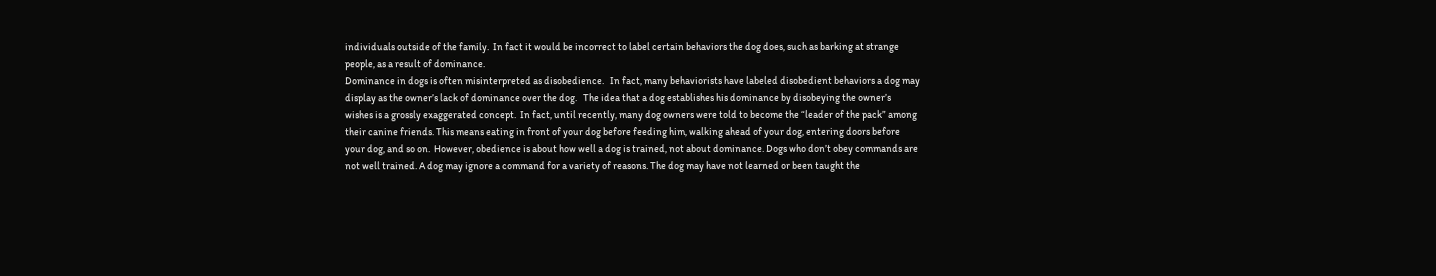individuals outside of the family.  In fact it would be incorrect to label certain behaviors the dog does, such as barking at strange people, as a result of dominance.
Dominance in dogs is often misinterpreted as disobedience.   In fact, many behaviorists have labeled disobedient behaviors a dog may display as the owner’s lack of dominance over the dog.   The idea that a dog establishes his dominance by disobeying the owner’s wishes is a grossly exaggerated concept.  In fact, until recently, many dog owners were told to become the “leader of the pack” among their canine friends. This means eating in front of your dog before feeding him, walking ahead of your dog, entering doors before your dog, and so on.  However, obedience is about how well a dog is trained, not about dominance. Dogs who don’t obey commands are not well trained. A dog may ignore a command for a variety of reasons. The dog may have not learned or been taught the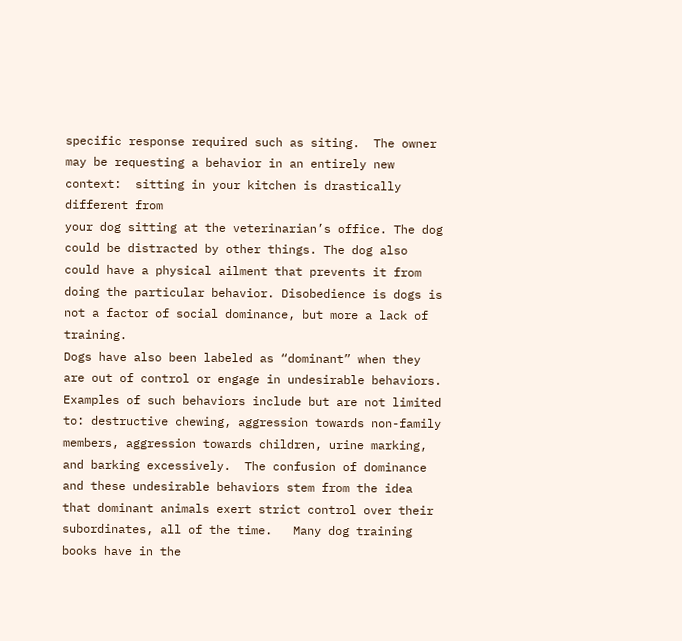specific response required such as siting.  The owner may be requesting a behavior in an entirely new context:  sitting in your kitchen is drastically different from
your dog sitting at the veterinarian’s office. The dog could be distracted by other things. The dog also could have a physical ailment that prevents it from doing the particular behavior. Disobedience is dogs is not a factor of social dominance, but more a lack of training.
Dogs have also been labeled as “dominant” when they are out of control or engage in undesirable behaviors.  Examples of such behaviors include but are not limited to: destructive chewing, aggression towards non-family members, aggression towards children, urine marking, and barking excessively.  The confusion of dominance and these undesirable behaviors stem from the idea that dominant animals exert strict control over their subordinates, all of the time.   Many dog training books have in the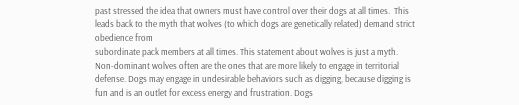past stressed the idea that owners must have control over their dogs at all times.  This leads back to the myth that wolves (to which dogs are genetically related) demand strict obedience from
subordinate pack members at all times. This statement about wolves is just a myth. Non-dominant wolves often are the ones that are more likely to engage in territorial
defense. Dogs may engage in undesirable behaviors such as digging, because digging is fun and is an outlet for excess energy and frustration. Dogs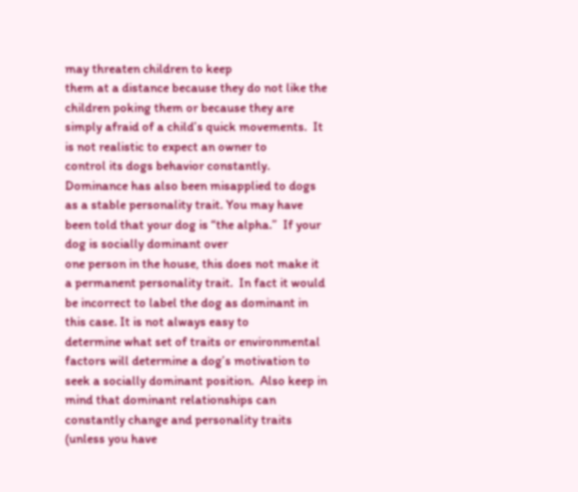may threaten children to keep
them at a distance because they do not like the children poking them or because they are simply afraid of a child’s quick movements.  It is not realistic to expect an owner to
control its dogs behavior constantly.
Dominance has also been misapplied to dogs as a stable personality trait. You may have been told that your dog is “the alpha.”  If your dog is socially dominant over
one person in the house, this does not make it a permanent personality trait.  In fact it would be incorrect to label the dog as dominant in this case. It is not always easy to
determine what set of traits or environmental factors will determine a dog’s motivation to seek a socially dominant position.  Also keep in mind that dominant relationships can
constantly change and personality traits (unless you have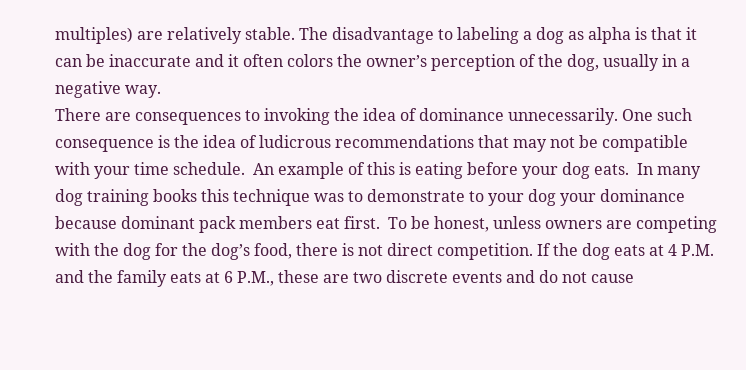multiples) are relatively stable. The disadvantage to labeling a dog as alpha is that it can be inaccurate and it often colors the owner’s perception of the dog, usually in a negative way.
There are consequences to invoking the idea of dominance unnecessarily. One such consequence is the idea of ludicrous recommendations that may not be compatible
with your time schedule.  An example of this is eating before your dog eats.  In many dog training books this technique was to demonstrate to your dog your dominance because dominant pack members eat first.  To be honest, unless owners are competing with the dog for the dog’s food, there is not direct competition. If the dog eats at 4 P.M. and the family eats at 6 P.M., these are two discrete events and do not cause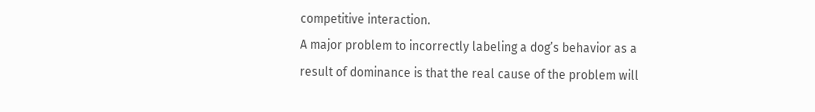competitive interaction.
A major problem to incorrectly labeling a dog’s behavior as a result of dominance is that the real cause of the problem will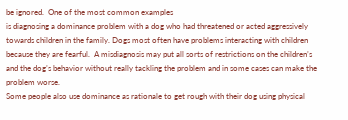be ignored.  One of the most common examples
is diagnosing a dominance problem with a dog who had threatened or acted aggressively towards children in the family. Dogs most often have problems interacting with children because they are fearful.  A misdiagnosis may put all sorts of restrictions on the children’s and the dog’s behavior without really tackling the problem and in some cases can make the problem worse.
Some people also use dominance as rationale to get rough with their dog using physical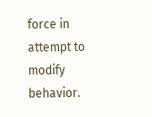force in attempt to modify behavior.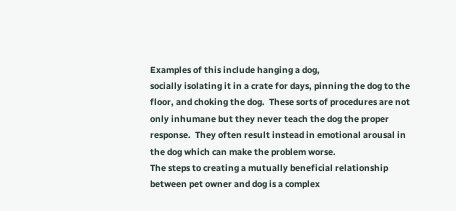Examples of this include hanging a dog,
socially isolating it in a crate for days, pinning the dog to the floor, and choking the dog.  These sorts of procedures are not only inhumane but they never teach the dog the proper response.  They often result instead in emotional arousal in the dog which can make the problem worse.
The steps to creating a mutually beneficial relationship between pet owner and dog is a complex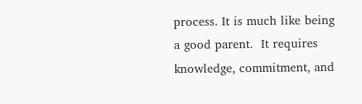process. It is much like being a good parent.  It requires knowledge, commitment, and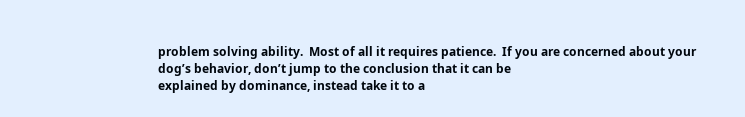problem solving ability.  Most of all it requires patience.  If you are concerned about your dog’s behavior, don’t jump to the conclusion that it can be
explained by dominance, instead take it to a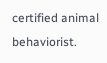certified animal behaviorist.